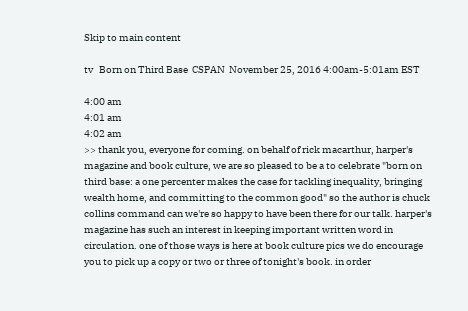Skip to main content

tv   Born on Third Base  CSPAN  November 25, 2016 4:00am-5:01am EST

4:00 am
4:01 am
4:02 am
>> thank you, everyone for coming. on behalf of rick macarthur, harper's magazine and book culture, we are so pleased to be a to celebrate "born on third base: a one percenter makes the case for tackling inequality, bringing wealth home, and committing to the common good" so the author is chuck collins command can we're so happy to have been there for our talk. harper's magazine has such an interest in keeping important written word in circulation. one of those ways is here at book culture pics we do encourage you to pick up a copy or two or three of tonight's book. in order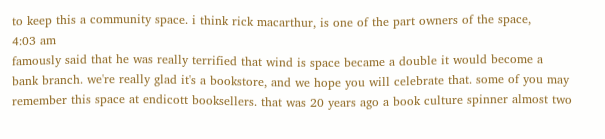to keep this a community space. i think rick macarthur, is one of the part owners of the space,
4:03 am
famously said that he was really terrified that wind is space became a double it would become a bank branch. we're really glad it's a bookstore, and we hope you will celebrate that. some of you may remember this space at endicott booksellers. that was 20 years ago a book culture spinner almost two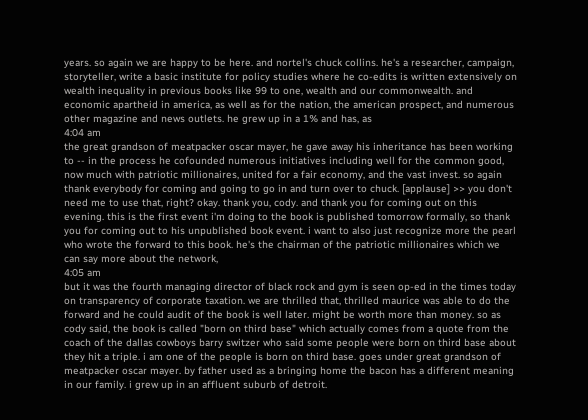years. so again we are happy to be here. and nortel's chuck collins. he's a researcher, campaign, storyteller, write a basic institute for policy studies where he co-edits is written extensively on wealth inequality in previous books like 99 to one, wealth and our commonwealth. and economic apartheid in america, as well as for the nation, the american prospect, and numerous other magazine and news outlets. he grew up in a 1% and has, as
4:04 am
the great grandson of meatpacker oscar mayer, he gave away his inheritance has been working to -- in the process he cofounded numerous initiatives including well for the common good, now much with patriotic millionaires, united for a fair economy, and the vast invest. so again thank everybody for coming and going to go in and turn over to chuck. [applause] >> you don't need me to use that, right? okay. thank you, cody. and thank you for coming out on this evening. this is the first event i'm doing to the book is published tomorrow formally, so thank you for coming out to his unpublished book event. i want to also just recognize more the pearl who wrote the forward to this book. he's the chairman of the patriotic millionaires which we can say more about the network,
4:05 am
but it was the fourth managing director of black rock and gym is seen op-ed in the times today on transparency of corporate taxation. we are thrilled that, thrilled maurice was able to do the forward and he could audit of the book is well later. might be worth more than money. so as cody said, the book is called "born on third base" which actually comes from a quote from the coach of the dallas cowboys barry switzer who said some people were born on third base about they hit a triple. i am one of the people is born on third base. goes under great grandson of meatpacker oscar mayer. by father used as a bringing home the bacon has a different meaning in our family. i grew up in an affluent suburb of detroit.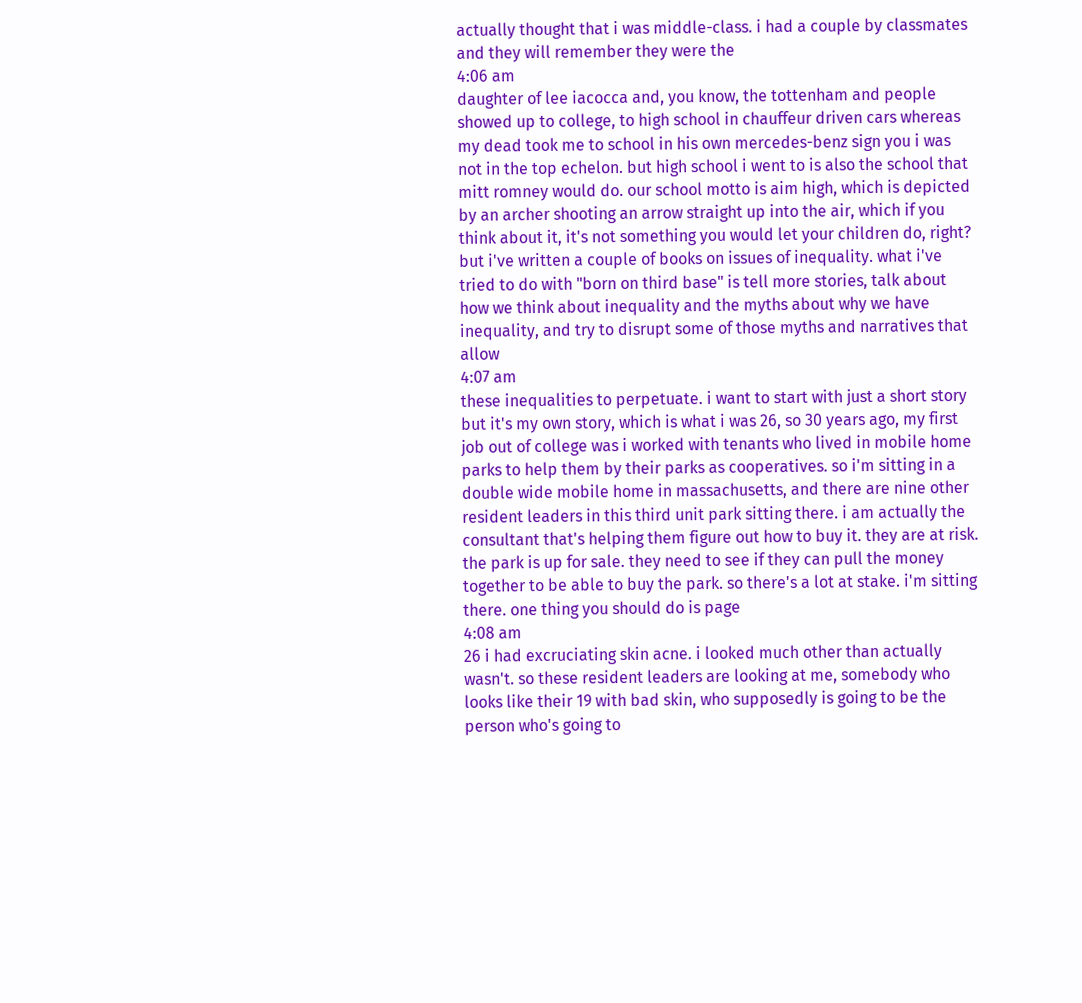actually thought that i was middle-class. i had a couple by classmates and they will remember they were the
4:06 am
daughter of lee iacocca and, you know, the tottenham and people showed up to college, to high school in chauffeur driven cars whereas my dead took me to school in his own mercedes-benz sign you i was not in the top echelon. but high school i went to is also the school that mitt romney would do. our school motto is aim high, which is depicted by an archer shooting an arrow straight up into the air, which if you think about it, it's not something you would let your children do, right? but i've written a couple of books on issues of inequality. what i've tried to do with "born on third base" is tell more stories, talk about how we think about inequality and the myths about why we have inequality, and try to disrupt some of those myths and narratives that allow
4:07 am
these inequalities to perpetuate. i want to start with just a short story but it's my own story, which is what i was 26, so 30 years ago, my first job out of college was i worked with tenants who lived in mobile home parks to help them by their parks as cooperatives. so i'm sitting in a double wide mobile home in massachusetts, and there are nine other resident leaders in this third unit park sitting there. i am actually the consultant that's helping them figure out how to buy it. they are at risk. the park is up for sale. they need to see if they can pull the money together to be able to buy the park. so there's a lot at stake. i'm sitting there. one thing you should do is page
4:08 am
26 i had excruciating skin acne. i looked much other than actually wasn't. so these resident leaders are looking at me, somebody who looks like their 19 with bad skin, who supposedly is going to be the person who's going to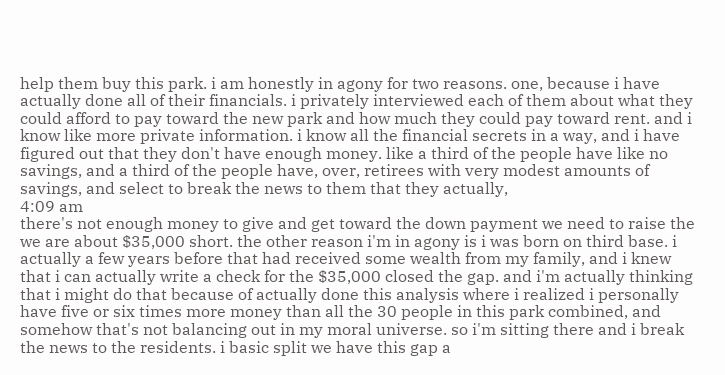help them buy this park. i am honestly in agony for two reasons. one, because i have actually done all of their financials. i privately interviewed each of them about what they could afford to pay toward the new park and how much they could pay toward rent. and i know like more private information. i know all the financial secrets in a way, and i have figured out that they don't have enough money. like a third of the people have like no savings, and a third of the people have, over, retirees with very modest amounts of savings, and select to break the news to them that they actually,
4:09 am
there's not enough money to give and get toward the down payment we need to raise the we are about $35,000 short. the other reason i'm in agony is i was born on third base. i actually a few years before that had received some wealth from my family, and i knew that i can actually write a check for the $35,000 closed the gap. and i'm actually thinking that i might do that because of actually done this analysis where i realized i personally have five or six times more money than all the 30 people in this park combined, and somehow that's not balancing out in my moral universe. so i'm sitting there and i break the news to the residents. i basic split we have this gap a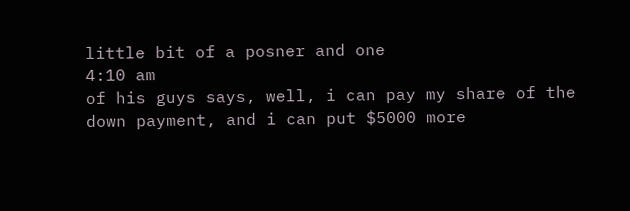little bit of a posner and one
4:10 am
of his guys says, well, i can pay my share of the down payment, and i can put $5000 more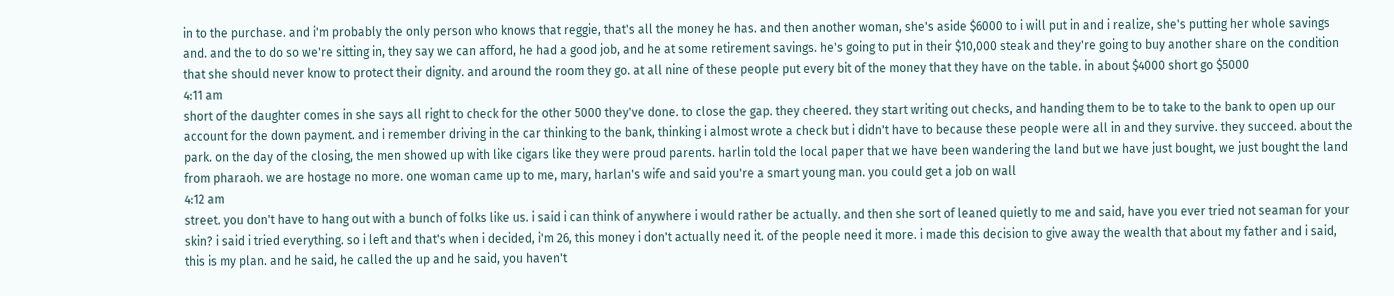in to the purchase. and i'm probably the only person who knows that reggie, that's all the money he has. and then another woman, she's aside $6000 to i will put in and i realize, she's putting her whole savings and. and the to do so we're sitting in, they say we can afford, he had a good job, and he at some retirement savings. he's going to put in their $10,000 steak and they're going to buy another share on the condition that she should never know to protect their dignity. and around the room they go. at all nine of these people put every bit of the money that they have on the table. in about $4000 short go $5000
4:11 am
short of the daughter comes in she says all right to check for the other 5000 they've done. to close the gap. they cheered. they start writing out checks, and handing them to be to take to the bank to open up our account for the down payment. and i remember driving in the car thinking to the bank, thinking i almost wrote a check but i didn't have to because these people were all in and they survive. they succeed. about the park. on the day of the closing, the men showed up with like cigars like they were proud parents. harlin told the local paper that we have been wandering the land but we have just bought, we just bought the land from pharaoh. we are hostage no more. one woman came up to me, mary, harlan's wife and said you're a smart young man. you could get a job on wall
4:12 am
street. you don't have to hang out with a bunch of folks like us. i said i can think of anywhere i would rather be actually. and then she sort of leaned quietly to me and said, have you ever tried not seaman for your skin? i said i tried everything. so i left and that's when i decided, i'm 26, this money i don't actually need it. of the people need it more. i made this decision to give away the wealth that about my father and i said, this is my plan. and he said, he called the up and he said, you haven't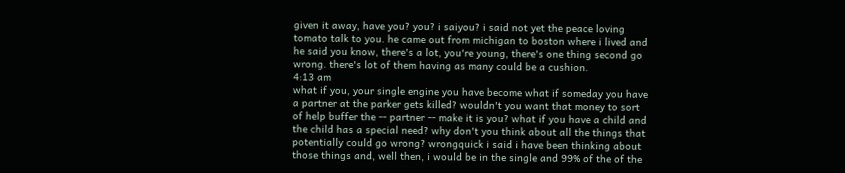given it away, have you? you? i saiyou? i said not yet the peace loving tomato talk to you. he came out from michigan to boston where i lived and he said you know, there's a lot, you're young, there's one thing second go wrong. there's lot of them having as many could be a cushion.
4:13 am
what if you, your single engine you have become what if someday you have a partner at the parker gets killed? wouldn't you want that money to sort of help buffer the -- partner -- make it is you? what if you have a child and the child has a special need? why don't you think about all the things that potentially could go wrong? wrongquick i said i have been thinking about those things and, well then, i would be in the single and 99% of the of the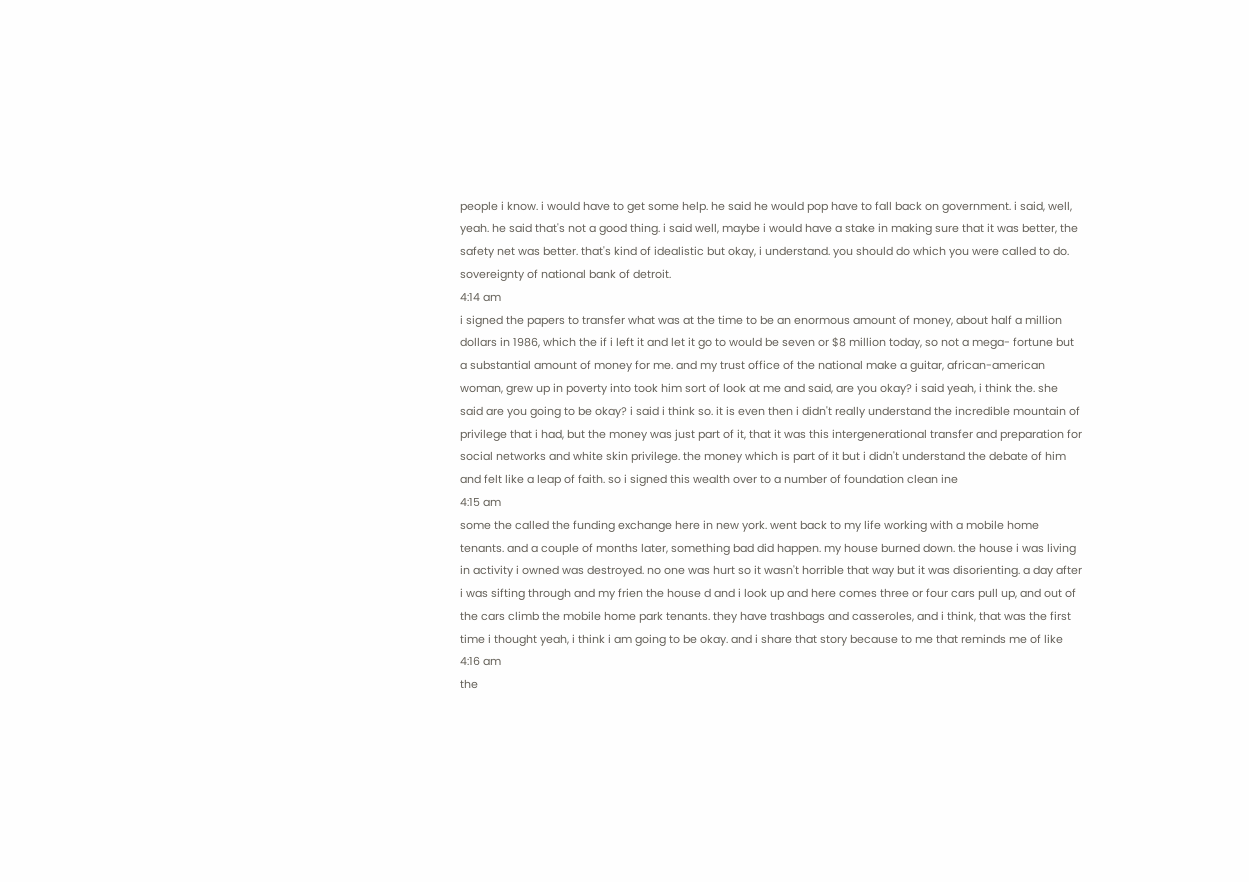people i know. i would have to get some help. he said he would pop have to fall back on government. i said, well, yeah. he said that's not a good thing. i said well, maybe i would have a stake in making sure that it was better, the safety net was better. that's kind of idealistic but okay, i understand. you should do which you were called to do. sovereignty of national bank of detroit.
4:14 am
i signed the papers to transfer what was at the time to be an enormous amount of money, about half a million dollars in 1986, which the if i left it and let it go to would be seven or $8 million today, so not a mega- fortune but a substantial amount of money for me. and my trust office of the national make a guitar, african-american woman, grew up in poverty into took him sort of look at me and said, are you okay? i said yeah, i think the. she said are you going to be okay? i said i think so. it is even then i didn't really understand the incredible mountain of privilege that i had, but the money was just part of it, that it was this intergenerational transfer and preparation for social networks and white skin privilege. the money which is part of it but i didn't understand the debate of him and felt like a leap of faith. so i signed this wealth over to a number of foundation clean ine
4:15 am
some the called the funding exchange here in new york. went back to my life working with a mobile home tenants. and a couple of months later, something bad did happen. my house burned down. the house i was living in activity i owned was destroyed. no one was hurt so it wasn't horrible that way but it was disorienting. a day after i was sifting through and my frien the house d and i look up and here comes three or four cars pull up, and out of the cars climb the mobile home park tenants. they have trashbags and casseroles, and i think, that was the first time i thought yeah, i think i am going to be okay. and i share that story because to me that reminds me of like
4:16 am
the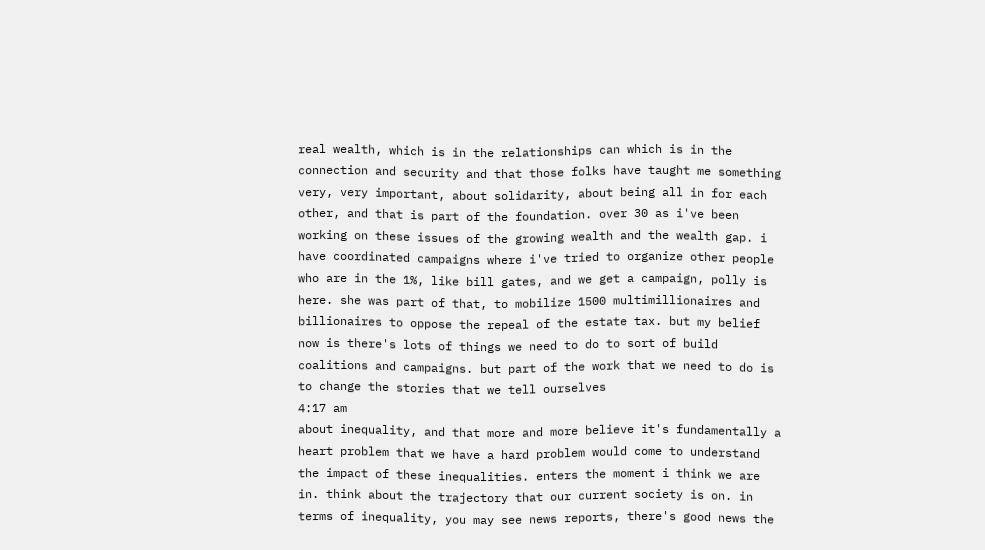real wealth, which is in the relationships can which is in the connection and security and that those folks have taught me something very, very important, about solidarity, about being all in for each other, and that is part of the foundation. over 30 as i've been working on these issues of the growing wealth and the wealth gap. i have coordinated campaigns where i've tried to organize other people who are in the 1%, like bill gates, and we get a campaign, polly is here. she was part of that, to mobilize 1500 multimillionaires and billionaires to oppose the repeal of the estate tax. but my belief now is there's lots of things we need to do to sort of build coalitions and campaigns. but part of the work that we need to do is to change the stories that we tell ourselves
4:17 am
about inequality, and that more and more believe it's fundamentally a heart problem that we have a hard problem would come to understand the impact of these inequalities. enters the moment i think we are in. think about the trajectory that our current society is on. in terms of inequality, you may see news reports, there's good news the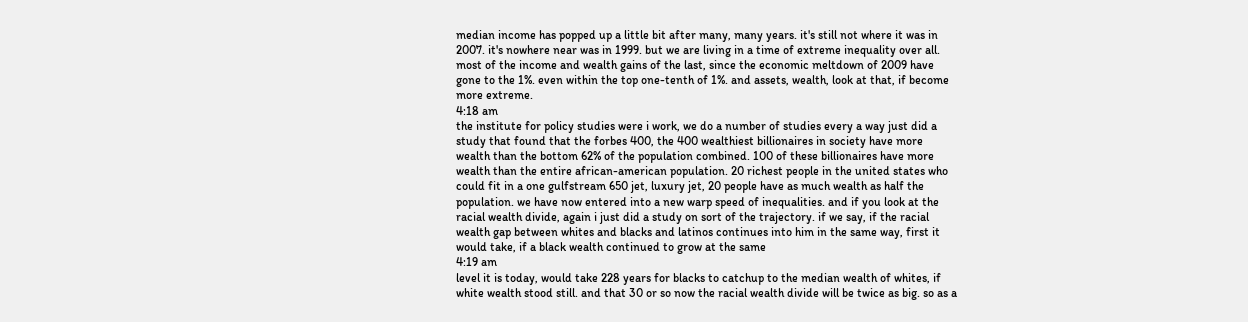median income has popped up a little bit after many, many years. it's still not where it was in 2007. it's nowhere near was in 1999. but we are living in a time of extreme inequality over all. most of the income and wealth gains of the last, since the economic meltdown of 2009 have gone to the 1%. even within the top one-tenth of 1%. and assets, wealth, look at that, if become more extreme.
4:18 am
the institute for policy studies were i work, we do a number of studies every a way just did a study that found that the forbes 400, the 400 wealthiest billionaires in society have more wealth than the bottom 62% of the population combined. 100 of these billionaires have more wealth than the entire african-american population. 20 richest people in the united states who could fit in a one gulfstream 650 jet, luxury jet, 20 people have as much wealth as half the population. we have now entered into a new warp speed of inequalities. and if you look at the racial wealth divide, again i just did a study on sort of the trajectory. if we say, if the racial wealth gap between whites and blacks and latinos continues into him in the same way, first it would take, if a black wealth continued to grow at the same
4:19 am
level it is today, would take 228 years for blacks to catchup to the median wealth of whites, if white wealth stood still. and that 30 or so now the racial wealth divide will be twice as big. so as a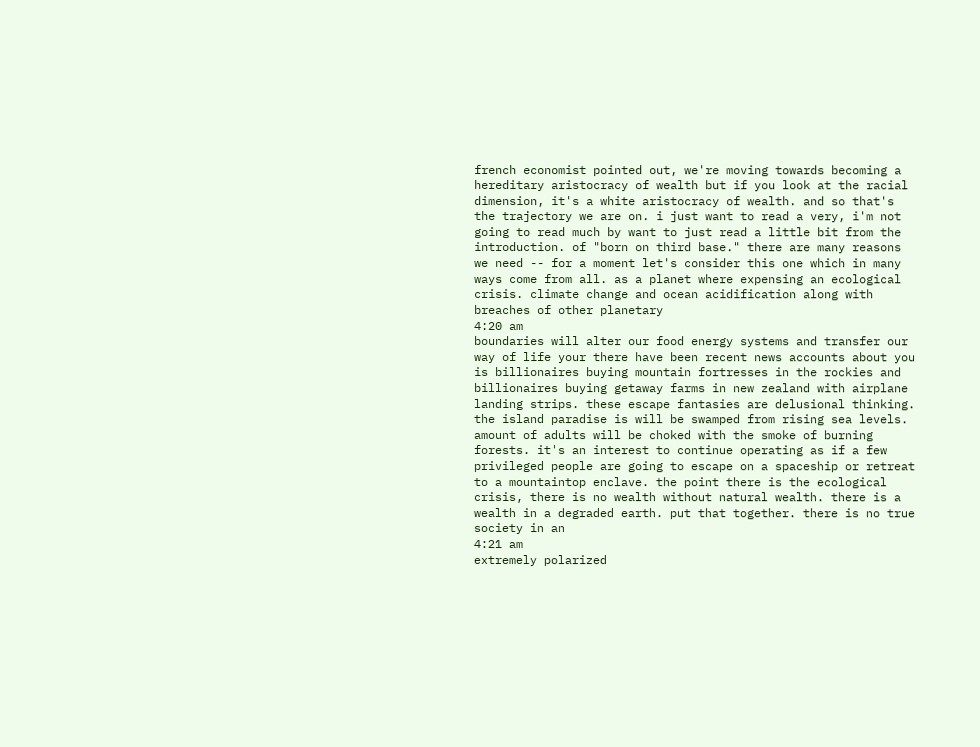french economist pointed out, we're moving towards becoming a hereditary aristocracy of wealth but if you look at the racial dimension, it's a white aristocracy of wealth. and so that's the trajectory we are on. i just want to read a very, i'm not going to read much by want to just read a little bit from the introduction. of "born on third base." there are many reasons we need -- for a moment let's consider this one which in many ways come from all. as a planet where expensing an ecological crisis. climate change and ocean acidification along with breaches of other planetary
4:20 am
boundaries will alter our food energy systems and transfer our way of life your there have been recent news accounts about you is billionaires buying mountain fortresses in the rockies and billionaires buying getaway farms in new zealand with airplane landing strips. these escape fantasies are delusional thinking. the island paradise is will be swamped from rising sea levels. amount of adults will be choked with the smoke of burning forests. it's an interest to continue operating as if a few privileged people are going to escape on a spaceship or retreat to a mountaintop enclave. the point there is the ecological crisis, there is no wealth without natural wealth. there is a wealth in a degraded earth. put that together. there is no true society in an
4:21 am
extremely polarized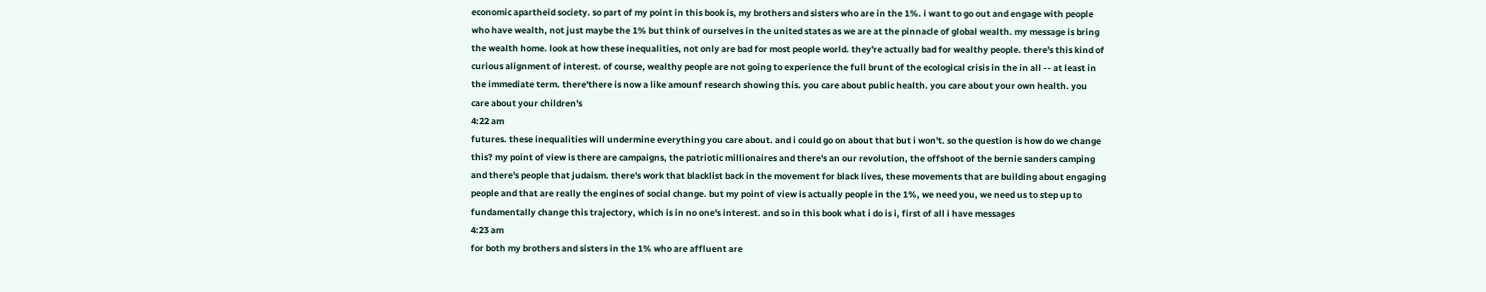economic apartheid society. so part of my point in this book is, my brothers and sisters who are in the 1%. i want to go out and engage with people who have wealth, not just maybe the 1% but think of ourselves in the united states as we are at the pinnacle of global wealth. my message is bring the wealth home. look at how these inequalities, not only are bad for most people world. they're actually bad for wealthy people. there's this kind of curious alignment of interest. of course, wealthy people are not going to experience the full brunt of the ecological crisis in the in all -- at least in the immediate term. there'there is now a like amounf research showing this. you care about public health. you care about your own health. you care about your children's
4:22 am
futures. these inequalities will undermine everything you care about. and i could go on about that but i won't. so the question is how do we change this? my point of view is there are campaigns, the patriotic millionaires and there's an our revolution, the offshoot of the bernie sanders camping and there's people that judaism. there's work that blacklist back in the movement for black lives, these movements that are building about engaging people and that are really the engines of social change. but my point of view is actually people in the 1%, we need you, we need us to step up to fundamentally change this trajectory, which is in no one's interest. and so in this book what i do is i, first of all i have messages
4:23 am
for both my brothers and sisters in the 1% who are affluent are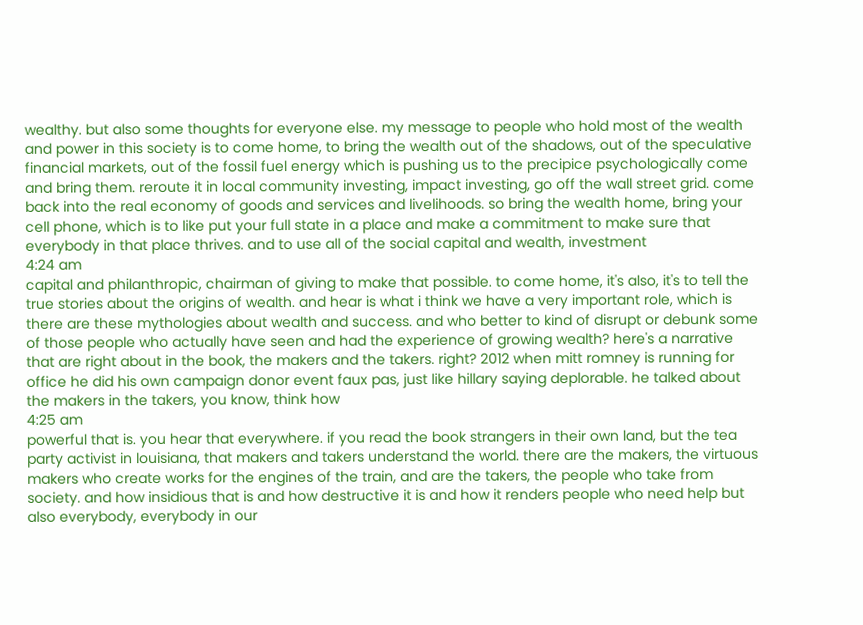wealthy. but also some thoughts for everyone else. my message to people who hold most of the wealth and power in this society is to come home, to bring the wealth out of the shadows, out of the speculative financial markets, out of the fossil fuel energy which is pushing us to the precipice psychologically come and bring them. reroute it in local community investing, impact investing, go off the wall street grid. come back into the real economy of goods and services and livelihoods. so bring the wealth home, bring your cell phone, which is to like put your full state in a place and make a commitment to make sure that everybody in that place thrives. and to use all of the social capital and wealth, investment
4:24 am
capital and philanthropic, chairman of giving to make that possible. to come home, it's also, it's to tell the true stories about the origins of wealth. and hear is what i think we have a very important role, which is there are these mythologies about wealth and success. and who better to kind of disrupt or debunk some of those people who actually have seen and had the experience of growing wealth? here's a narrative that are right about in the book, the makers and the takers. right? 2012 when mitt romney is running for office he did his own campaign donor event faux pas, just like hillary saying deplorable. he talked about the makers in the takers, you know, think how
4:25 am
powerful that is. you hear that everywhere. if you read the book strangers in their own land, but the tea party activist in louisiana, that makers and takers understand the world. there are the makers, the virtuous makers who create works for the engines of the train, and are the takers, the people who take from society. and how insidious that is and how destructive it is and how it renders people who need help but also everybody, everybody in our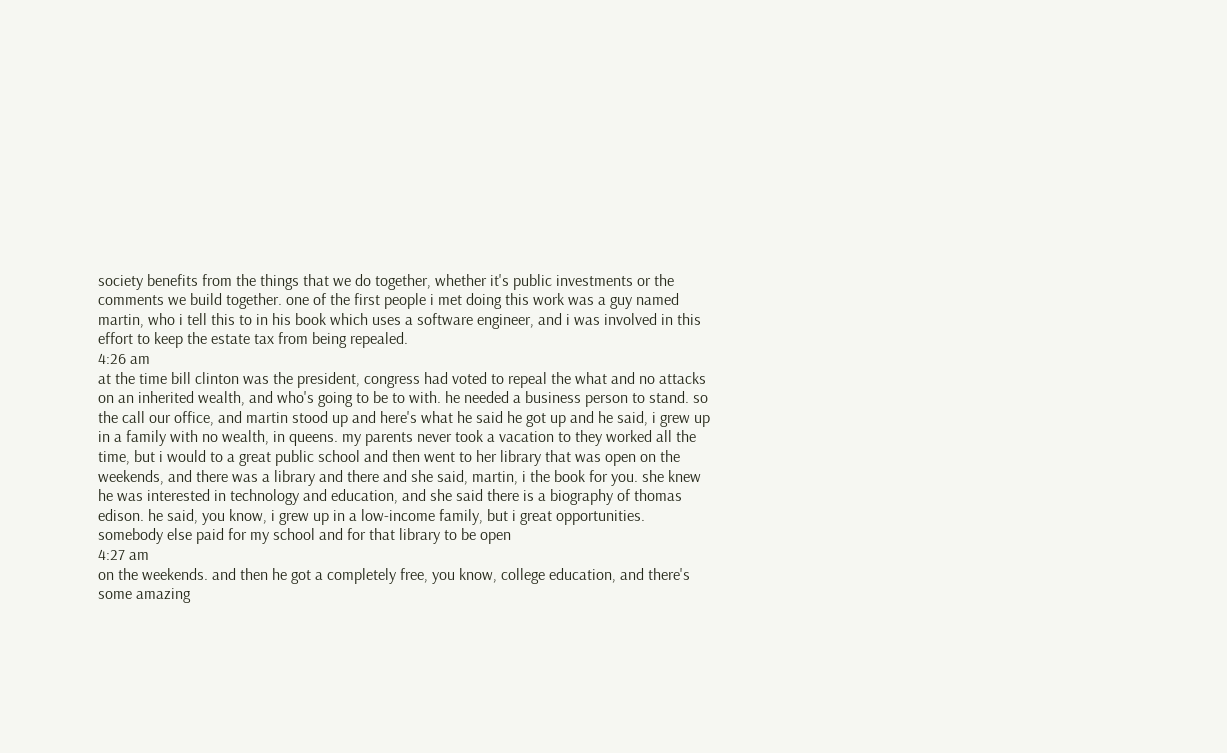society benefits from the things that we do together, whether it's public investments or the comments we build together. one of the first people i met doing this work was a guy named martin, who i tell this to in his book which uses a software engineer, and i was involved in this effort to keep the estate tax from being repealed.
4:26 am
at the time bill clinton was the president, congress had voted to repeal the what and no attacks on an inherited wealth, and who's going to be to with. he needed a business person to stand. so the call our office, and martin stood up and here's what he said he got up and he said, i grew up in a family with no wealth, in queens. my parents never took a vacation to they worked all the time, but i would to a great public school and then went to her library that was open on the weekends, and there was a library and there and she said, martin, i the book for you. she knew he was interested in technology and education, and she said there is a biography of thomas edison. he said, you know, i grew up in a low-income family, but i great opportunities. somebody else paid for my school and for that library to be open
4:27 am
on the weekends. and then he got a completely free, you know, college education, and there's some amazing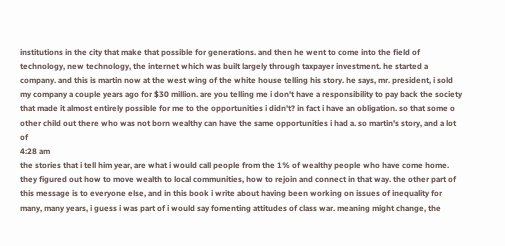institutions in the city that make that possible for generations. and then he went to come into the field of technology, new technology, the internet which was built largely through taxpayer investment. he started a company. and this is martin now at the west wing of the white house telling his story. he says, mr. president, i sold my company a couple years ago for $30 million. are you telling me i don't have a responsibility to pay back the society that made it almost entirely possible for me to the opportunities i didn't? in fact i have an obligation. so that some o other child out there who was not born wealthy can have the same opportunities i had a. so martin's story, and a lot of
4:28 am
the stories that i tell him year, are what i would call people from the 1% of wealthy people who have come home. they figured out how to move wealth to local communities, how to rejoin and connect in that way. the other part of this message is to everyone else, and in this book i write about having been working on issues of inequality for many, many years, i guess i was part of i would say fomenting attitudes of class war. meaning might change, the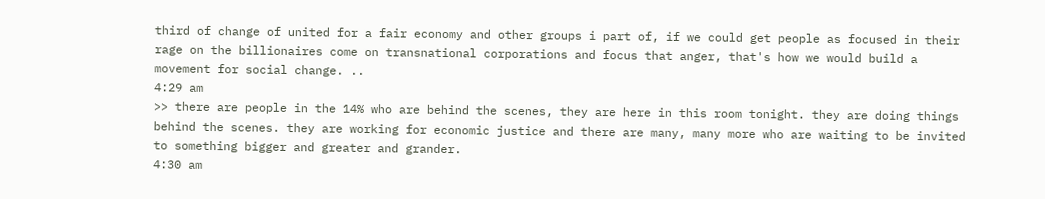third of change of united for a fair economy and other groups i part of, if we could get people as focused in their rage on the billionaires come on transnational corporations and focus that anger, that's how we would build a movement for social change. ..
4:29 am
>> there are people in the 14% who are behind the scenes, they are here in this room tonight. they are doing things behind the scenes. they are working for economic justice and there are many, many more who are waiting to be invited to something bigger and greater and grander.
4:30 am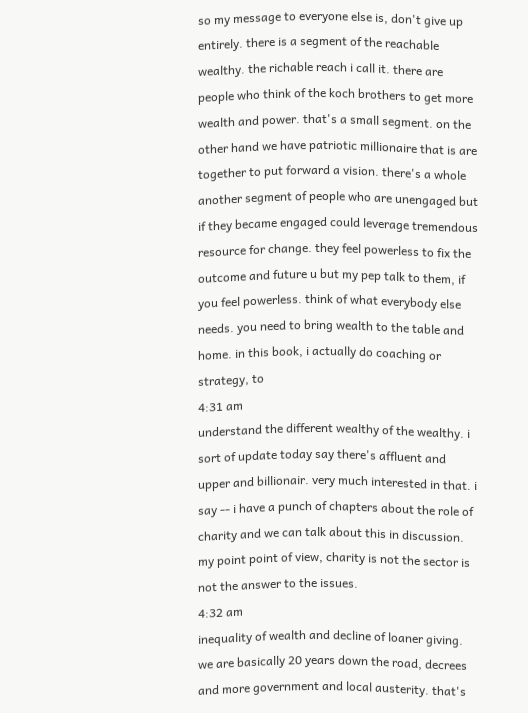so my message to everyone else is, don't give up entirely. there is a segment of the reachable wealthy. the richable reach i call it. there are people who think of the koch brothers to get more wealth and power. that's a small segment. on the other hand we have patriotic millionaire that is are together to put forward a vision. there's a whole another segment of people who are unengaged but if they became engaged could leverage tremendous resource for change. they feel powerless to fix the outcome and future u but my pep talk to them, if you feel powerless. think of what everybody else needs. you need to bring wealth to the table and home. in this book, i actually do coaching or strategy, to
4:31 am
understand the different wealthy of the wealthy. i sort of update today say there's affluent and upper and billionair. very much interested in that. i say -- i have a punch of chapters about the role of charity and we can talk about this in discussion. my point point of view, charity is not the sector is not the answer to the issues.
4:32 am
inequality of wealth and decline of loaner giving. we are basically 20 years down the road, decrees and more government and local austerity. that's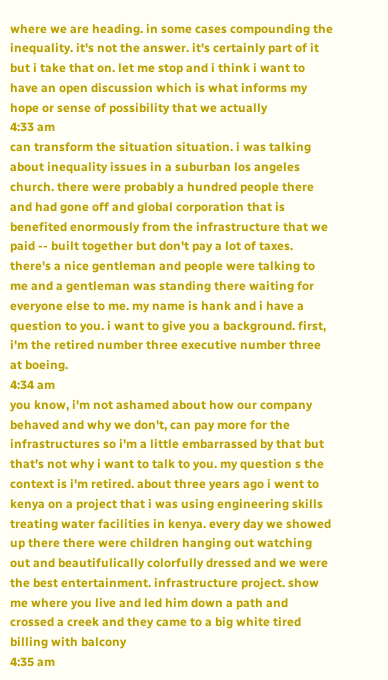where we are heading. in some cases compounding the inequality. it's not the answer. it's certainly part of it but i take that on. let me stop and i think i want to have an open discussion which is what informs my hope or sense of possibility that we actually
4:33 am
can transform the situation situation. i was talking about inequality issues in a suburban los angeles church. there were probably a hundred people there and had gone off and global corporation that is benefited enormously from the infrastructure that we paid -- built together but don't pay a lot of taxes. there's a nice gentleman and people were talking to me and a gentleman was standing there waiting for everyone else to me. my name is hank and i have a question to you. i want to give you a background. first, i'm the retired number three executive number three at boeing.
4:34 am
you know, i'm not ashamed about how our company behaved and why we don't, can pay more for the infrastructures so i'm a little embarrassed by that but that's not why i want to talk to you. my question s the context is i'm retired. about three years ago i went to kenya on a project that i was using engineering skills treating water facilities in kenya. every day we showed up there there were children hanging out watching out and beautifulically colorfully dressed and we were the best entertainment. infrastructure project. show me where you live and led him down a path and crossed a creek and they came to a big white tired billing with balcony
4:35 am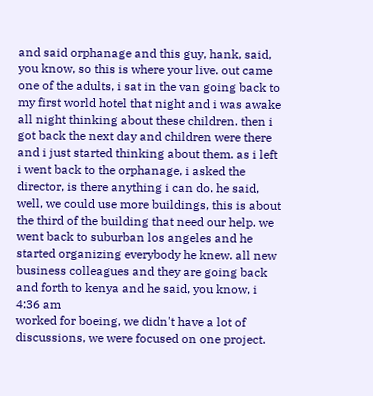and said orphanage and this guy, hank, said, you know, so this is where your live. out came one of the adults, i sat in the van going back to my first world hotel that night and i was awake all night thinking about these children. then i got back the next day and children were there and i just started thinking about them. as i left i went back to the orphanage, i asked the director, is there anything i can do. he said, well, we could use more buildings, this is about the third of the building that need our help. we went back to suburban los angeles and he started organizing everybody he knew. all new business colleagues and they are going back and forth to kenya and he said, you know, i
4:36 am
worked for boeing, we didn't have a lot of discussions, we were focused on one project.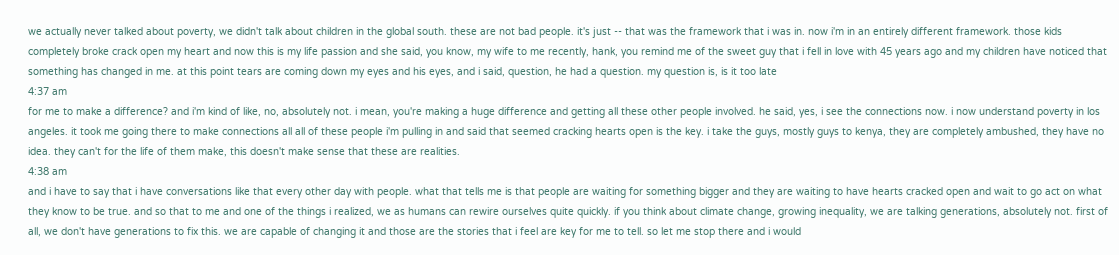we actually never talked about poverty, we didn't talk about children in the global south. these are not bad people. it's just -- that was the framework that i was in. now i'm in an entirely different framework. those kids completely broke crack open my heart and now this is my life passion and she said, you know, my wife to me recently, hank, you remind me of the sweet guy that i fell in love with 45 years ago and my children have noticed that something has changed in me. at this point tears are coming down my eyes and his eyes, and i said, question, he had a question. my question is, is it too late
4:37 am
for me to make a difference? and i'm kind of like, no, absolutely not. i mean, you're making a huge difference and getting all these other people involved. he said, yes, i see the connections now. i now understand poverty in los angeles. it took me going there to make connections all all of these people i'm pulling in and said that seemed cracking hearts open is the key. i take the guys, mostly guys to kenya, they are completely ambushed, they have no idea. they can't for the life of them make, this doesn't make sense that these are realities.
4:38 am
and i have to say that i have conversations like that every other day with people. what that tells me is that people are waiting for something bigger and they are waiting to have hearts cracked open and wait to go act on what they know to be true. and so that to me and one of the things i realized, we as humans can rewire ourselves quite quickly. if you think about climate change, growing inequality, we are talking generations, absolutely not. first of all, we don't have generations to fix this. we are capable of changing it and those are the stories that i feel are key for me to tell. so let me stop there and i would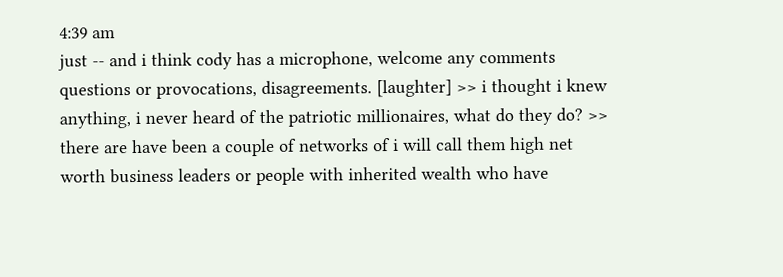4:39 am
just -- and i think cody has a microphone, welcome any comments questions or provocations, disagreements. [laughter] >> i thought i knew anything, i never heard of the patriotic millionaires, what do they do? >> there are have been a couple of networks of i will call them high net worth business leaders or people with inherited wealth who have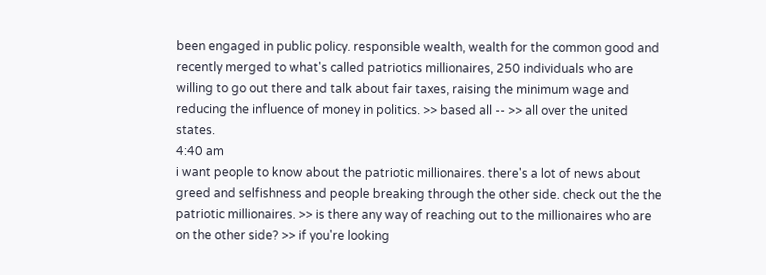been engaged in public policy. responsible wealth, wealth for the common good and recently merged to what's called patriotics millionaires, 250 individuals who are willing to go out there and talk about fair taxes, raising the minimum wage and reducing the influence of money in politics. >> based all -- >> all over the united states.
4:40 am
i want people to know about the patriotic millionaires. there's a lot of news about greed and selfishness and people breaking through the other side. check out the the patriotic millionaires. >> is there any way of reaching out to the millionaires who are on the other side? >> if you're looking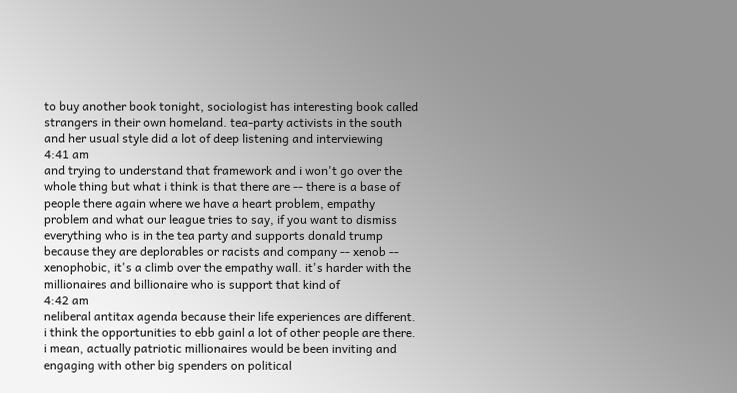to buy another book tonight, sociologist has interesting book called strangers in their own homeland. tea-party activists in the south and her usual style did a lot of deep listening and interviewing
4:41 am
and trying to understand that framework and i won't go over the whole thing but what i think is that there are -- there is a base of people there again where we have a heart problem, empathy problem and what our league tries to say, if you want to dismiss everything who is in the tea party and supports donald trump because they are deplorables or racists and company -- xenob -- xenophobic, it's a climb over the empathy wall. it's harder with the millionaires and billionaire who is support that kind of
4:42 am
neliberal antitax agenda because their life experiences are different. i think the opportunities to ebb gainl a lot of other people are there. i mean, actually patriotic millionaires would be been inviting and engaging with other big spenders on political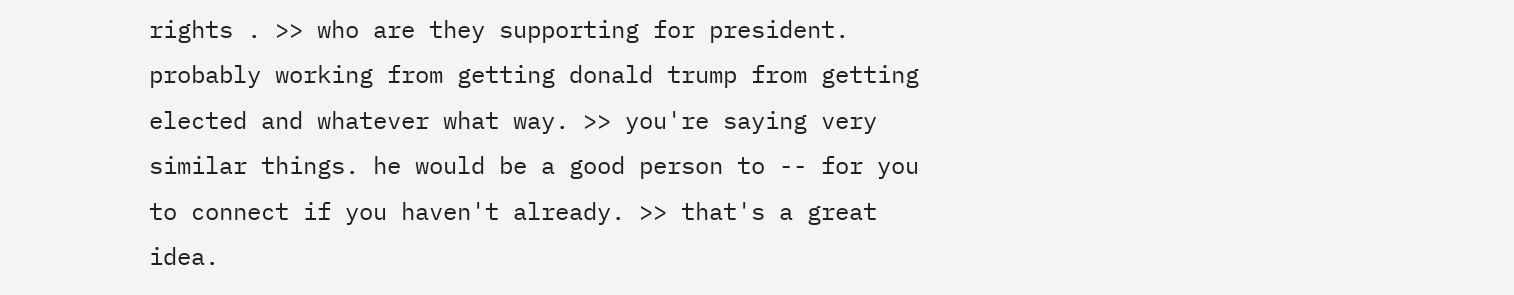rights . >> who are they supporting for president. probably working from getting donald trump from getting elected and whatever what way. >> you're saying very similar things. he would be a good person to -- for you to connect if you haven't already. >> that's a great idea.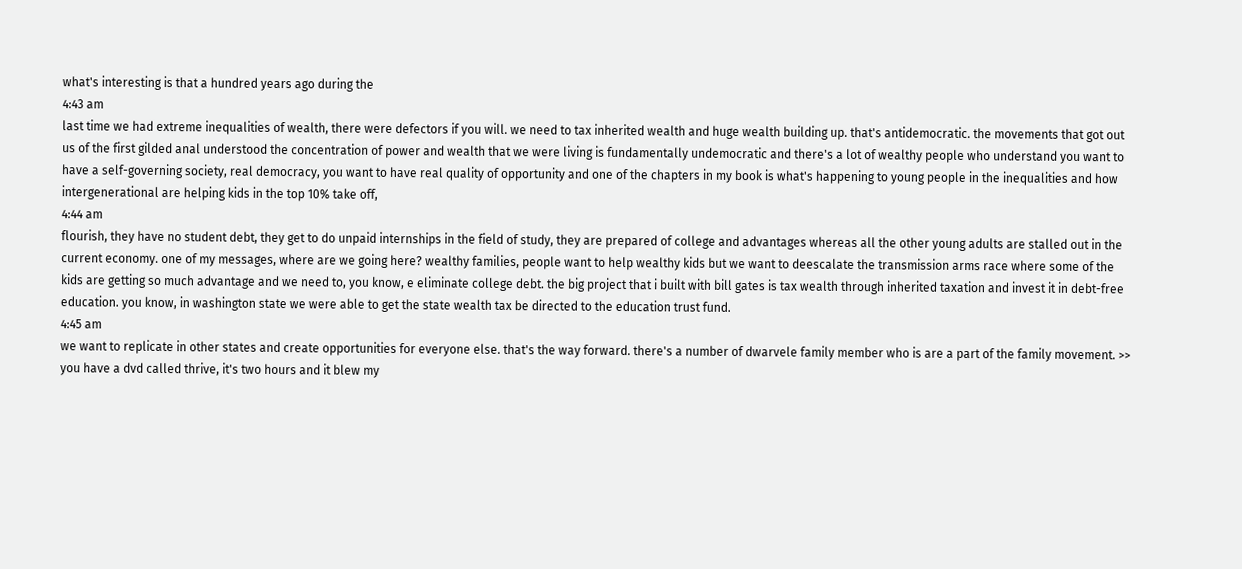what's interesting is that a hundred years ago during the
4:43 am
last time we had extreme inequalities of wealth, there were defectors if you will. we need to tax inherited wealth and huge wealth building up. that's antidemocratic. the movements that got out us of the first gilded anal understood the concentration of power and wealth that we were living is fundamentally undemocratic and there's a lot of wealthy people who understand you want to have a self-governing society, real democracy, you want to have real quality of opportunity and one of the chapters in my book is what's happening to young people in the inequalities and how intergenerational are helping kids in the top 10% take off,
4:44 am
flourish, they have no student debt, they get to do unpaid internships in the field of study, they are prepared of college and advantages whereas all the other young adults are stalled out in the current economy. one of my messages, where are we going here? wealthy families, people want to help wealthy kids but we want to deescalate the transmission arms race where some of the kids are getting so much advantage and we need to, you know, e eliminate college debt. the big project that i built with bill gates is tax wealth through inherited taxation and invest it in debt-free education. you know, in washington state we were able to get the state wealth tax be directed to the education trust fund.
4:45 am
we want to replicate in other states and create opportunities for everyone else. that's the way forward. there's a number of dwarvele family member who is are a part of the family movement. >> you have a dvd called thrive, it's two hours and it blew my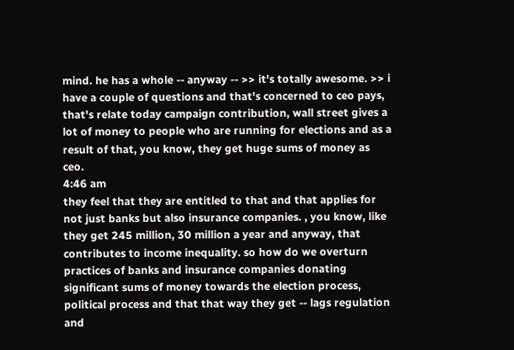mind. he has a whole -- anyway -- >> it's totally awesome. >> i have a couple of questions and that's concerned to ceo pays, that's relate today campaign contribution, wall street gives a lot of money to people who are running for elections and as a result of that, you know, they get huge sums of money as ceo.
4:46 am
they feel that they are entitled to that and that applies for not just banks but also insurance companies. , you know, like they get 245 million, 30 million a year and anyway, that contributes to income inequality. so how do we overturn practices of banks and insurance companies donating significant sums of money towards the election process, political process and that that way they get -- lags regulation and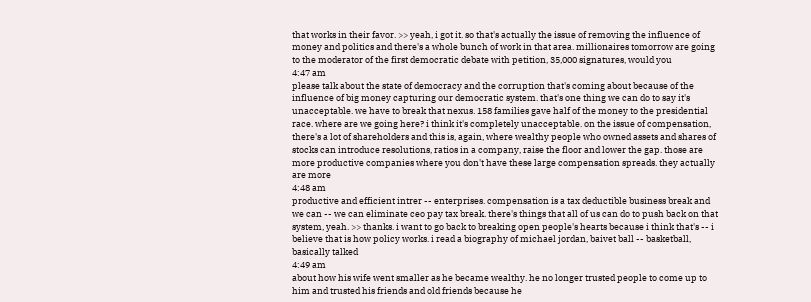that works in their favor. >> yeah, i got it. so that's actually the issue of removing the influence of money and politics and there's a whole bunch of work in that area. millionaires tomorrow are going to the moderator of the first democratic debate with petition, 35,000 signatures, would you
4:47 am
please talk about the state of democracy and the corruption that's coming about because of the influence of big money capturing our democratic system. that's one thing we can do to say it's unacceptable. we have to break that nexus. 158 families gave half of the money to the presidential race. where are we going here? i think it's completely unacceptable. on the issue of compensation, there's a lot of shareholders and this is, again, where wealthy people who owned assets and shares of stocks can introduce resolutions, ratios in a company, raise the floor and lower the gap. those are more productive companies where you don't have these large compensation spreads. they actually are more
4:48 am
productive and efficient intrer -- enterprises. compensation is a tax deductible business break and we can -- we can eliminate ceo pay tax break. there's things that all of us can do to push back on that system, yeah. >> thanks. i want to go back to breaking open people's hearts because i think that's -- i believe that is how policy works. i read a biography of michael jordan, baivet ball -- basketball, basically talked
4:49 am
about how his wife went smaller as he became wealthy. he no longer trusted people to come up to him and trusted his friends and old friends because he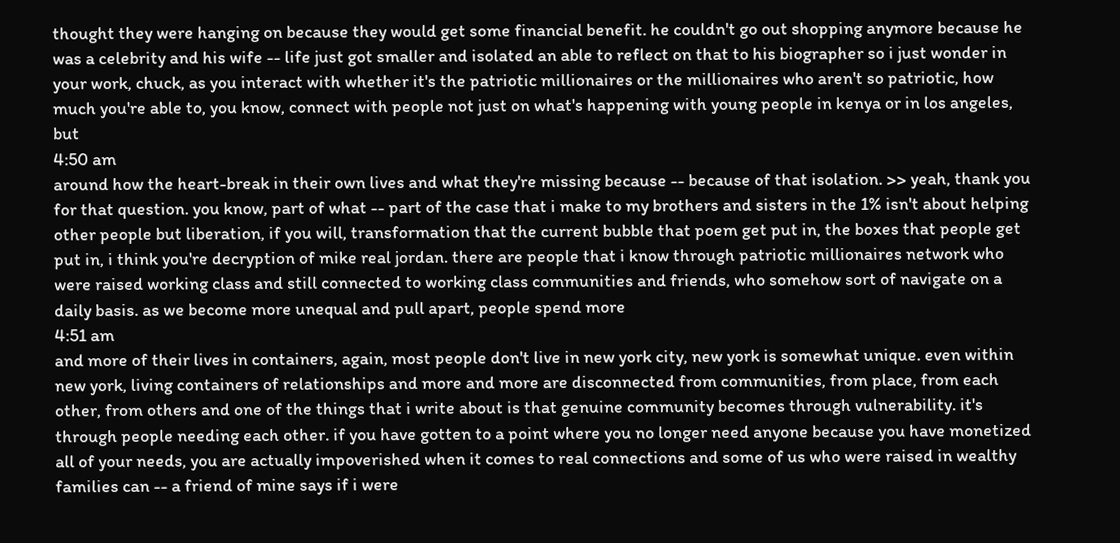thought they were hanging on because they would get some financial benefit. he couldn't go out shopping anymore because he was a celebrity and his wife -- life just got smaller and isolated an able to reflect on that to his biographer so i just wonder in your work, chuck, as you interact with whether it's the patriotic millionaires or the millionaires who aren't so patriotic, how much you're able to, you know, connect with people not just on what's happening with young people in kenya or in los angeles, but
4:50 am
around how the heart-break in their own lives and what they're missing because -- because of that isolation. >> yeah, thank you for that question. you know, part of what -- part of the case that i make to my brothers and sisters in the 1% isn't about helping other people but liberation, if you will, transformation that the current bubble that poem get put in, the boxes that people get put in, i think you're decryption of mike real jordan. there are people that i know through patriotic millionaires network who were raised working class and still connected to working class communities and friends, who somehow sort of navigate on a daily basis. as we become more unequal and pull apart, people spend more
4:51 am
and more of their lives in containers, again, most people don't live in new york city, new york is somewhat unique. even within new york, living containers of relationships and more and more are disconnected from communities, from place, from each other, from others and one of the things that i write about is that genuine community becomes through vulnerability. it's through people needing each other. if you have gotten to a point where you no longer need anyone because you have monetized all of your needs, you are actually impoverished when it comes to real connections and some of us who were raised in wealthy families can -- a friend of mine says if i were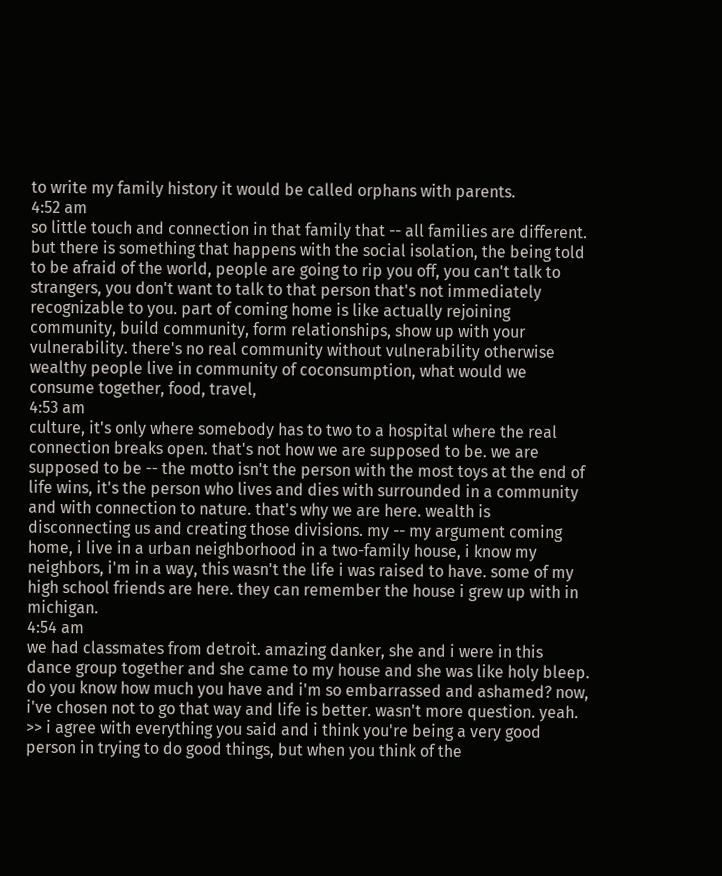to write my family history it would be called orphans with parents.
4:52 am
so little touch and connection in that family that -- all families are different. but there is something that happens with the social isolation, the being told to be afraid of the world, people are going to rip you off, you can't talk to strangers, you don't want to talk to that person that's not immediately recognizable to you. part of coming home is like actually rejoining community, build community, form relationships, show up with your vulnerability. there's no real community without vulnerability otherwise wealthy people live in community of coconsumption, what would we consume together, food, travel,
4:53 am
culture, it's only where somebody has to two to a hospital where the real connection breaks open. that's not how we are supposed to be. we are supposed to be -- the motto isn't the person with the most toys at the end of life wins, it's the person who lives and dies with surrounded in a community and with connection to nature. that's why we are here. wealth is disconnecting us and creating those divisions. my -- my argument coming home, i live in a urban neighborhood in a two-family house, i know my neighbors, i'm in a way, this wasn't the life i was raised to have. some of my high school friends are here. they can remember the house i grew up with in michigan.
4:54 am
we had classmates from detroit. amazing danker, she and i were in this dance group together and she came to my house and she was like holy bleep. do you know how much you have and i'm so embarrassed and ashamed? now, i've chosen not to go that way and life is better. wasn't more question. yeah. >> i agree with everything you said and i think you're being a very good person in trying to do good things, but when you think of the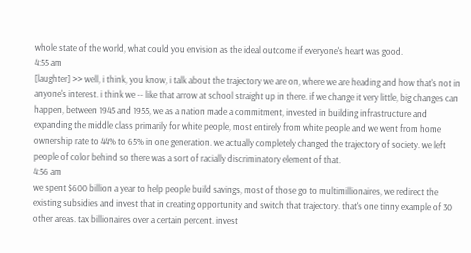whole state of the world, what could you envision as the ideal outcome if everyone's heart was good.
4:55 am
[laughter] >> well, i think, you know, i talk about the trajectory we are on, where we are heading and how that's not in anyone's interest. i think we -- like that arrow at school straight up in there. if we change it very little, big changes can happen, between 1945 and 1955, we as a nation made a commitment, invested in building infrastructure and expanding the middle class primarily for white people, most entirely from white people and we went from home ownership rate to 44% to 65% in one generation. we actually completely changed the trajectory of society. we left people of color behind so there was a sort of racially discriminatory element of that.
4:56 am
we spent $600 billion a year to help people build savings, most of those go to multimillionaires, we redirect the existing subsidies and invest that in creating opportunity and switch that trajectory. that's one tinny example of 30 other areas. tax billionaires over a certain percent. invest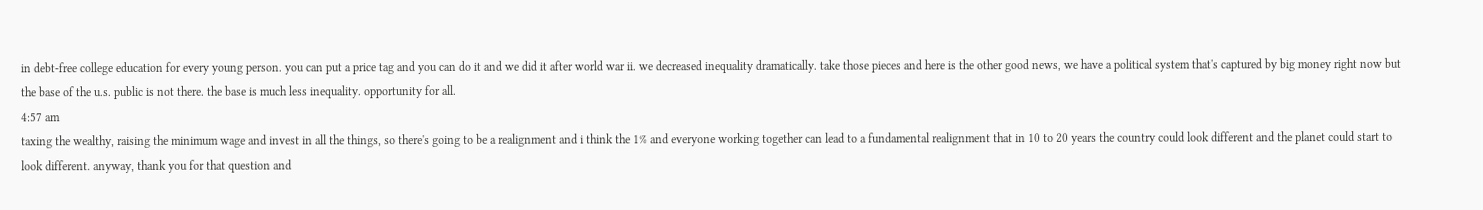in debt-free college education for every young person. you can put a price tag and you can do it and we did it after world war ii. we decreased inequality dramatically. take those pieces and here is the other good news, we have a political system that's captured by big money right now but the base of the u.s. public is not there. the base is much less inequality. opportunity for all.
4:57 am
taxing the wealthy, raising the minimum wage and invest in all the things, so there's going to be a realignment and i think the 1% and everyone working together can lead to a fundamental realignment that in 10 to 20 years the country could look different and the planet could start to look different. anyway, thank you for that question and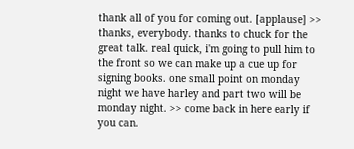thank all of you for coming out. [applause] >> thanks, everybody. thanks to chuck for the great talk. real quick, i'm going to pull him to the front so we can make up a cue up for signing books. one small point on monday night we have harley and part two will be monday night. >> come back in here early if you can.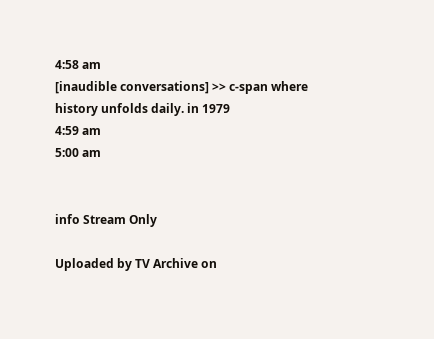4:58 am
[inaudible conversations] >> c-span where history unfolds daily. in 1979
4:59 am
5:00 am


info Stream Only

Uploaded by TV Archive on